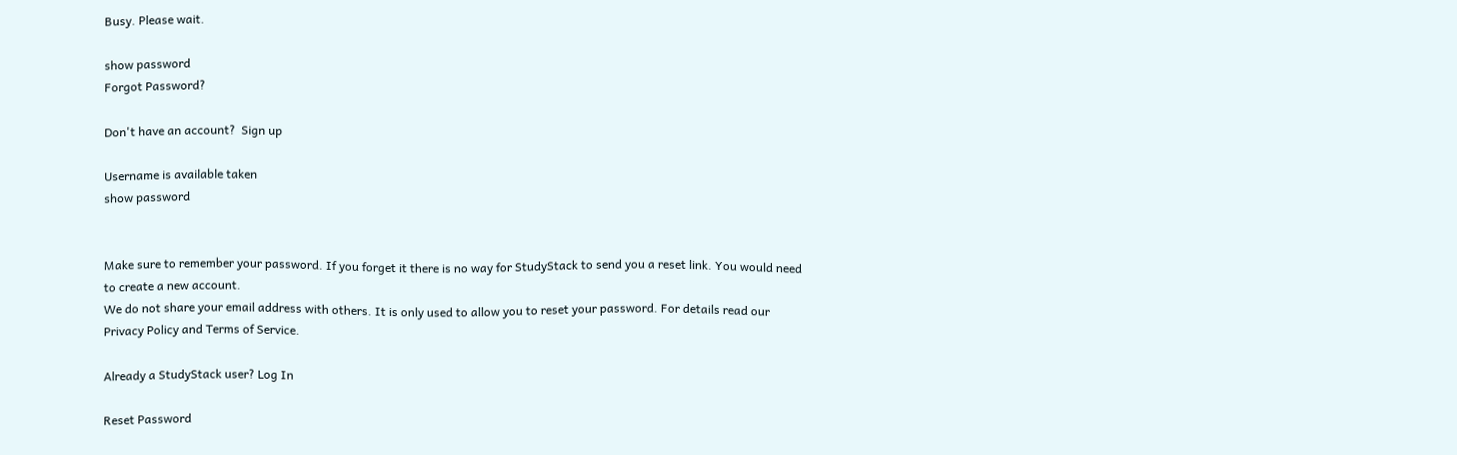Busy. Please wait.

show password
Forgot Password?

Don't have an account?  Sign up

Username is available taken
show password


Make sure to remember your password. If you forget it there is no way for StudyStack to send you a reset link. You would need to create a new account.
We do not share your email address with others. It is only used to allow you to reset your password. For details read our Privacy Policy and Terms of Service.

Already a StudyStack user? Log In

Reset Password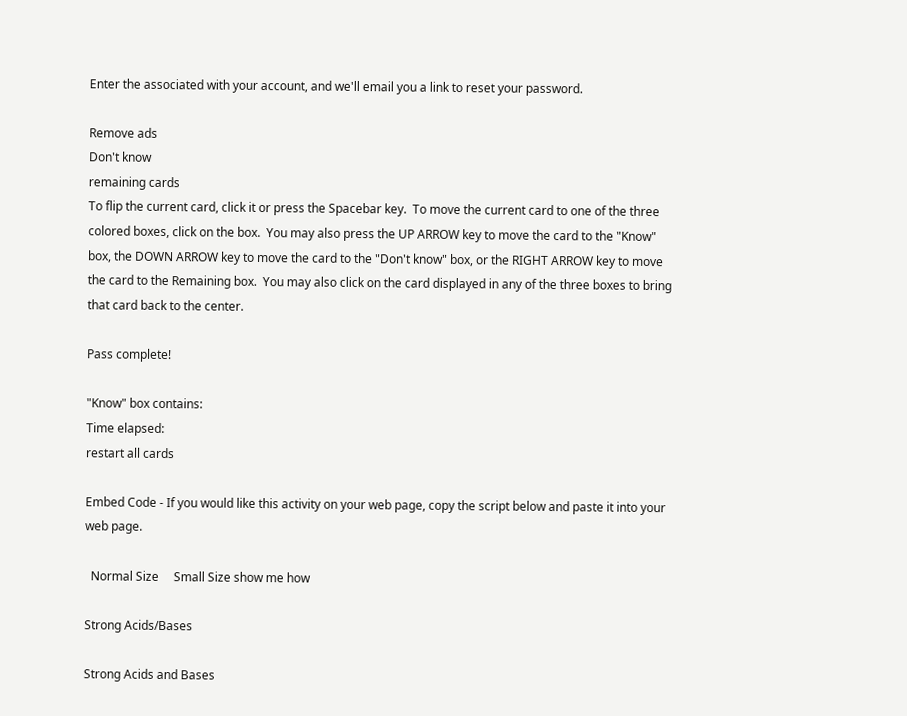Enter the associated with your account, and we'll email you a link to reset your password.

Remove ads
Don't know
remaining cards
To flip the current card, click it or press the Spacebar key.  To move the current card to one of the three colored boxes, click on the box.  You may also press the UP ARROW key to move the card to the "Know" box, the DOWN ARROW key to move the card to the "Don't know" box, or the RIGHT ARROW key to move the card to the Remaining box.  You may also click on the card displayed in any of the three boxes to bring that card back to the center.

Pass complete!

"Know" box contains:
Time elapsed:
restart all cards

Embed Code - If you would like this activity on your web page, copy the script below and paste it into your web page.

  Normal Size     Small Size show me how

Strong Acids/Bases

Strong Acids and Bases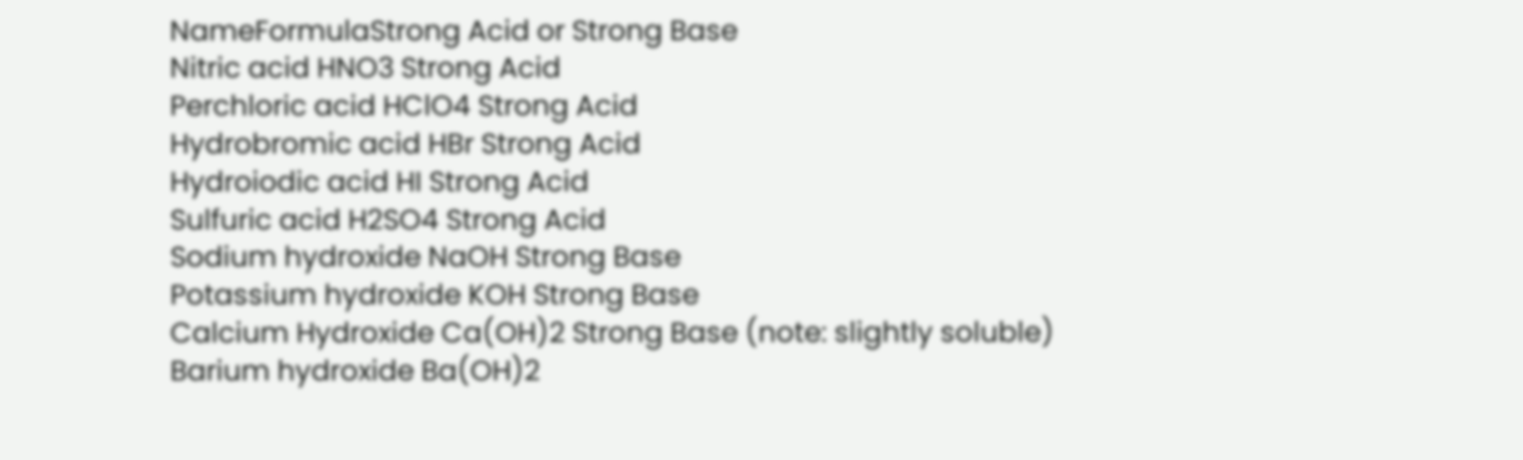NameFormulaStrong Acid or Strong Base
Nitric acid HNO3 Strong Acid
Perchloric acid HClO4 Strong Acid
Hydrobromic acid HBr Strong Acid
Hydroiodic acid HI Strong Acid
Sulfuric acid H2SO4 Strong Acid
Sodium hydroxide NaOH Strong Base
Potassium hydroxide KOH Strong Base
Calcium Hydroxide Ca(OH)2 Strong Base (note: slightly soluble)
Barium hydroxide Ba(OH)2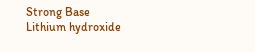Strong Base
Lithium hydroxide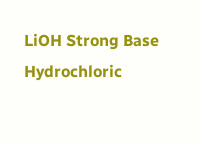LiOH Strong Base
Hydrochloric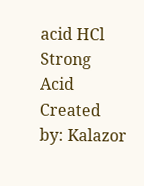acid HCl Strong Acid
Created by: Kalazor